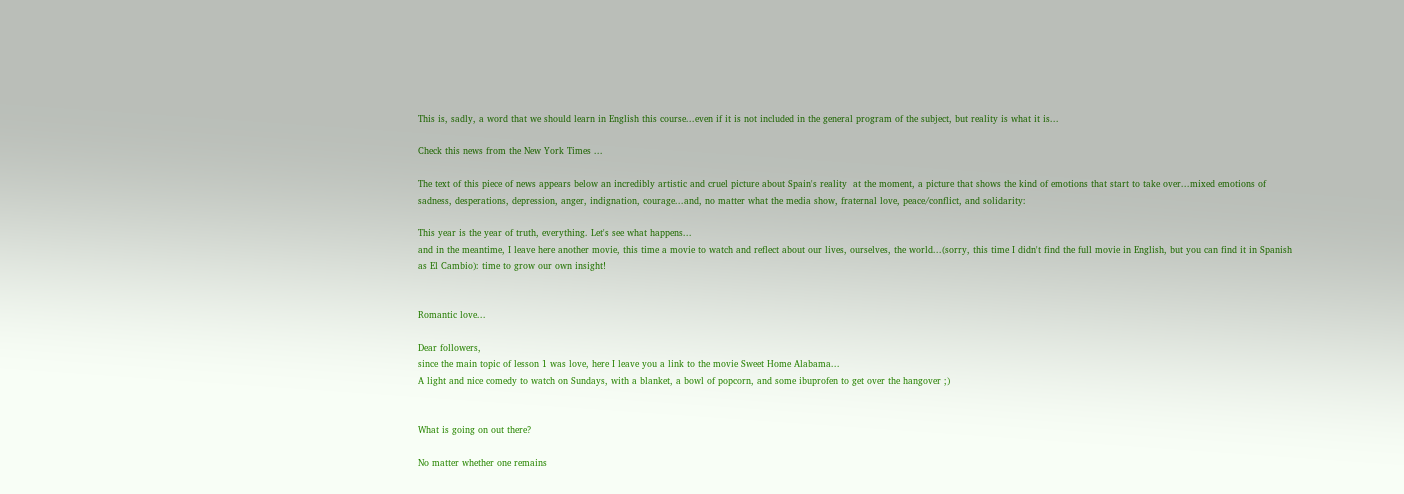This is, sadly, a word that we should learn in English this course...even if it is not included in the general program of the subject, but reality is what it is...

Check this news from the New York Times ...

The text of this piece of news appears below an incredibly artistic and cruel picture about Spain's reality  at the moment, a picture that shows the kind of emotions that start to take over...mixed emotions of sadness, desperations, depression, anger, indignation, courage...and, no matter what the media show, fraternal love, peace/conflict, and solidarity:

This year is the year of truth, everything. Let's see what happens...
and in the meantime, I leave here another movie, this time a movie to watch and reflect about our lives, ourselves, the world...(sorry, this time I didn't find the full movie in English, but you can find it in Spanish as El Cambio): time to grow our own insight!


Romantic love...

Dear followers,
since the main topic of lesson 1 was love, here I leave you a link to the movie Sweet Home Alabama...
A light and nice comedy to watch on Sundays, with a blanket, a bowl of popcorn, and some ibuprofen to get over the hangover ;)


What is going on out there?

No matter whether one remains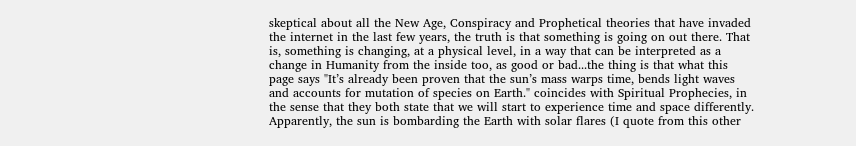skeptical about all the New Age, Conspiracy and Prophetical theories that have invaded the internet in the last few years, the truth is that something is going on out there. That is, something is changing, at a physical level, in a way that can be interpreted as a change in Humanity from the inside too, as good or bad...the thing is that what this page says "It’s already been proven that the sun’s mass warps time, bends light waves and accounts for mutation of species on Earth." coincides with Spiritual Prophecies, in the sense that they both state that we will start to experience time and space differently.
Apparently, the sun is bombarding the Earth with solar flares (I quote from this other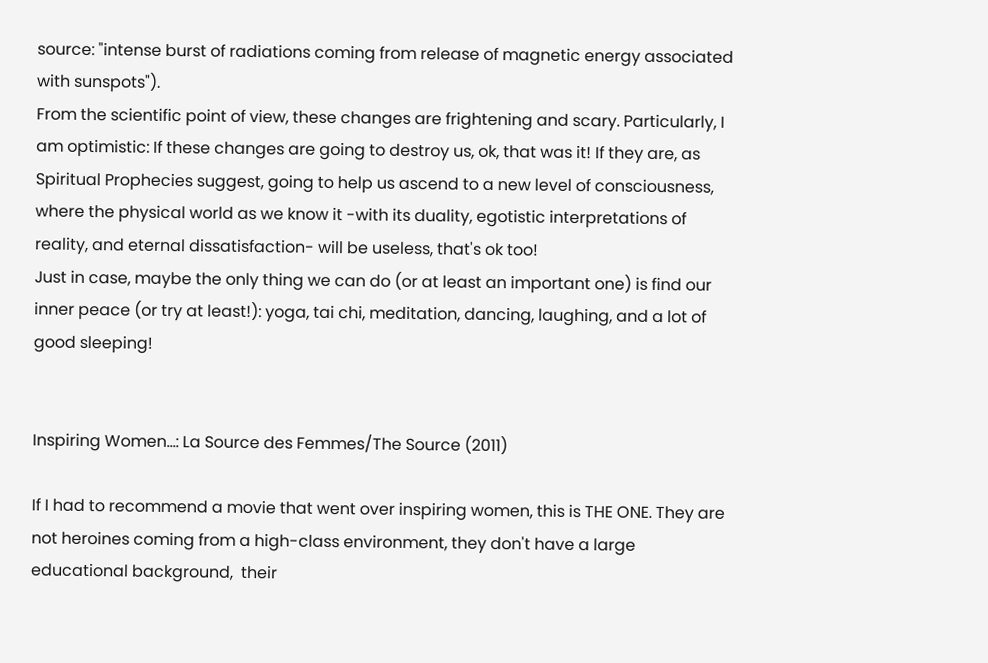source: "intense burst of radiations coming from release of magnetic energy associated with sunspots").
From the scientific point of view, these changes are frightening and scary. Particularly, I am optimistic: If these changes are going to destroy us, ok, that was it! If they are, as Spiritual Prophecies suggest, going to help us ascend to a new level of consciousness, where the physical world as we know it -with its duality, egotistic interpretations of reality, and eternal dissatisfaction- will be useless, that's ok too!
Just in case, maybe the only thing we can do (or at least an important one) is find our inner peace (or try at least!): yoga, tai chi, meditation, dancing, laughing, and a lot of good sleeping!


Inspiring Women...: La Source des Femmes/The Source (2011)

If I had to recommend a movie that went over inspiring women, this is THE ONE. They are not heroines coming from a high-class environment, they don't have a large educational background,  their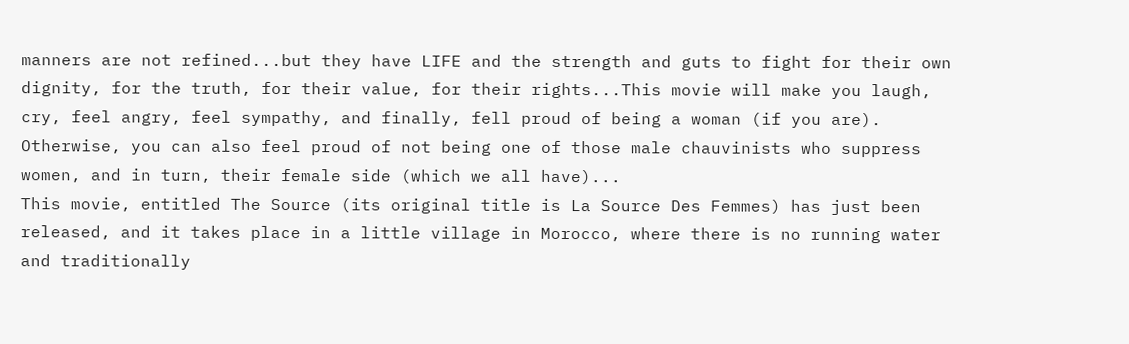manners are not refined...but they have LIFE and the strength and guts to fight for their own dignity, for the truth, for their value, for their rights...This movie will make you laugh, cry, feel angry, feel sympathy, and finally, fell proud of being a woman (if you are). Otherwise, you can also feel proud of not being one of those male chauvinists who suppress women, and in turn, their female side (which we all have)...
This movie, entitled The Source (its original title is La Source Des Femmes) has just been released, and it takes place in a little village in Morocco, where there is no running water and traditionally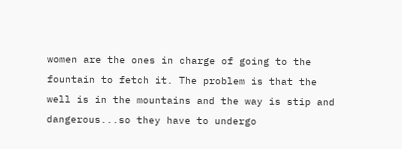women are the ones in charge of going to the fountain to fetch it. The problem is that the well is in the mountains and the way is stip and dangerous...so they have to undergo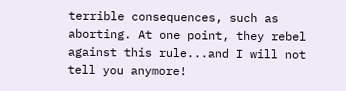terrible consequences, such as aborting. At one point, they rebel against this rule...and I will not tell you anymore!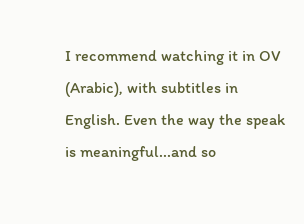I recommend watching it in OV (Arabic), with subtitles in English. Even the way the speak is meaningful...and so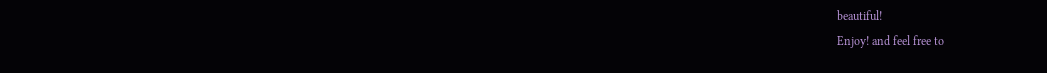beautiful!
Enjoy! and feel free to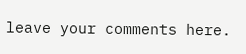leave your comments here.